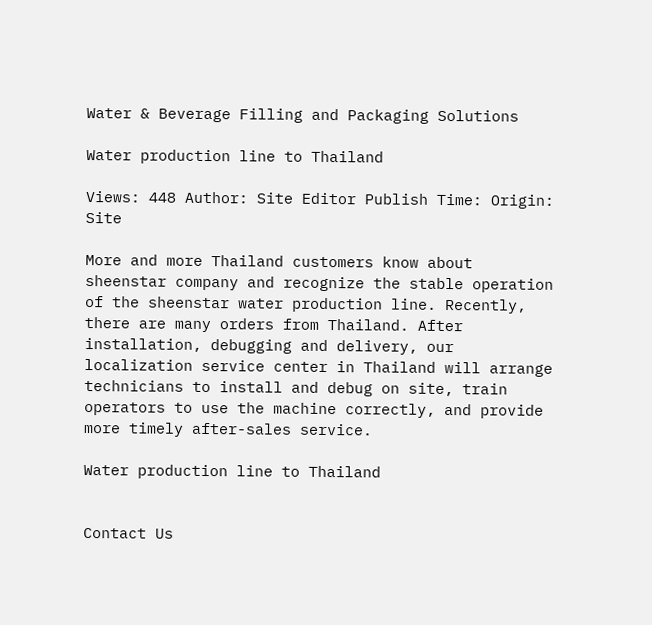Water & Beverage Filling and Packaging Solutions

Water production line to Thailand

Views: 448 Author: Site Editor Publish Time: Origin: Site

More and more Thailand customers know about sheenstar company and recognize the stable operation of the sheenstar water production line. Recently, there are many orders from Thailand. After installation, debugging and delivery, our localization service center in Thailand will arrange technicians to install and debug on site, train operators to use the machine correctly, and provide more timely after-sales service.

Water production line to Thailand


Contact Us